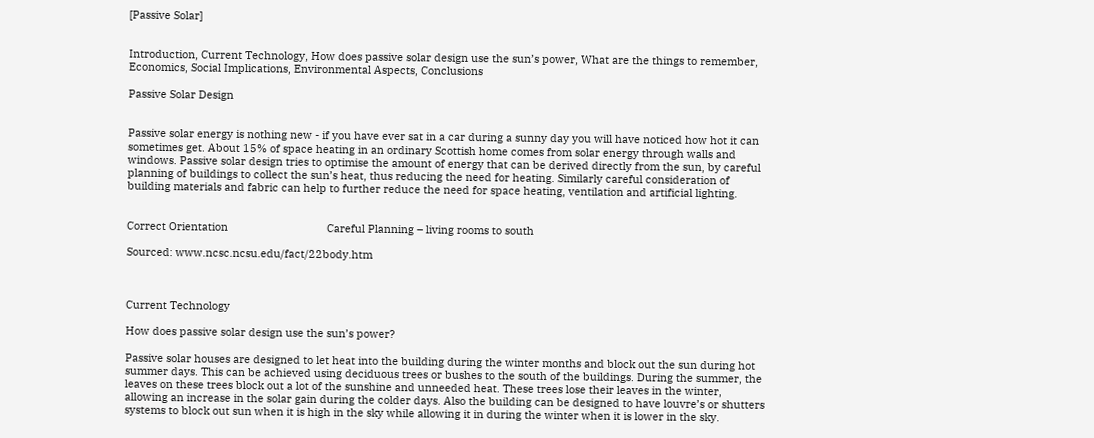[Passive Solar]


Introduction, Current Technology, How does passive solar design use the sun’s power, What are the things to remember, Economics, Social Implications, Environmental Aspects, Conclusions

Passive Solar Design


Passive solar energy is nothing new - if you have ever sat in a car during a sunny day you will have noticed how hot it can sometimes get. About 15% of space heating in an ordinary Scottish home comes from solar energy through walls and windows. Passive solar design tries to optimise the amount of energy that can be derived directly from the sun, by careful planning of buildings to collect the sun’s heat, thus reducing the need for heating. Similarly careful consideration of building materials and fabric can help to further reduce the need for space heating, ventilation and artificial lighting.


Correct Orientation                                 Careful Planning – living rooms to south

Sourced: www.ncsc.ncsu.edu/fact/22body.htm



Current Technology

How does passive solar design use the sun’s power?

Passive solar houses are designed to let heat into the building during the winter months and block out the sun during hot summer days. This can be achieved using deciduous trees or bushes to the south of the buildings. During the summer, the leaves on these trees block out a lot of the sunshine and unneeded heat. These trees lose their leaves in the winter, allowing an increase in the solar gain during the colder days. Also the building can be designed to have louvre’s or shutters systems to block out sun when it is high in the sky while allowing it in during the winter when it is lower in the sky.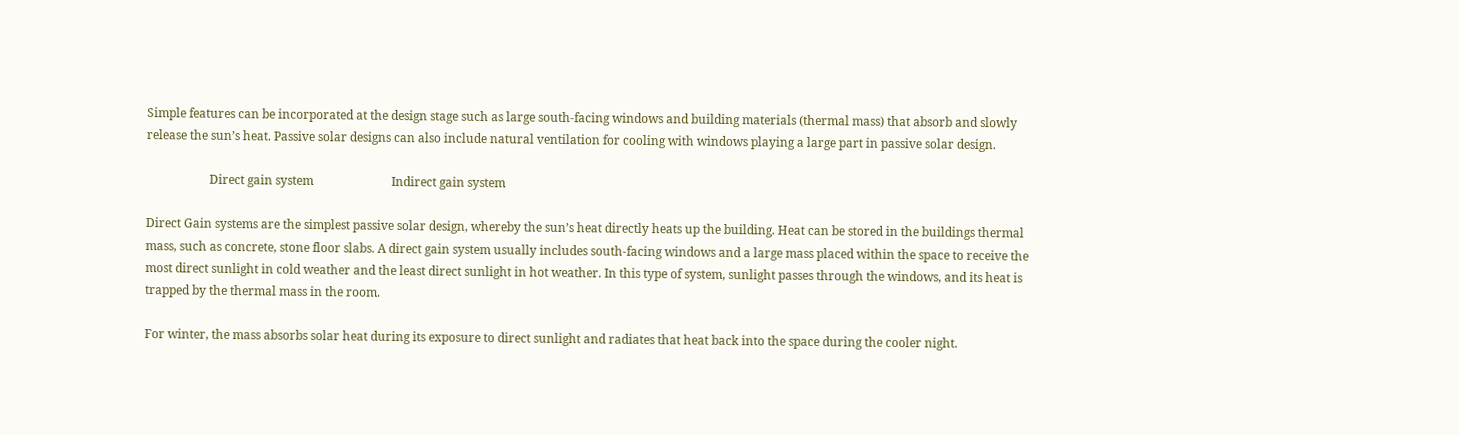Simple features can be incorporated at the design stage such as large south-facing windows and building materials (thermal mass) that absorb and slowly release the sun’s heat. Passive solar designs can also include natural ventilation for cooling with windows playing a large part in passive solar design.

                     Direct gain system                          Indirect gain system

Direct Gain systems are the simplest passive solar design, whereby the sun’s heat directly heats up the building. Heat can be stored in the buildings thermal mass, such as concrete, stone floor slabs. A direct gain system usually includes south-facing windows and a large mass placed within the space to receive the most direct sunlight in cold weather and the least direct sunlight in hot weather. In this type of system, sunlight passes through the windows, and its heat is trapped by the thermal mass in the room.

For winter, the mass absorbs solar heat during its exposure to direct sunlight and radiates that heat back into the space during the cooler night.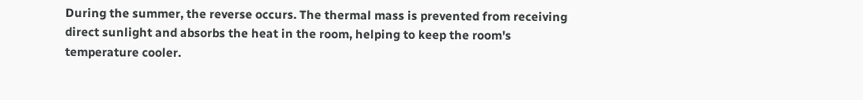During the summer, the reverse occurs. The thermal mass is prevented from receiving direct sunlight and absorbs the heat in the room, helping to keep the room's temperature cooler.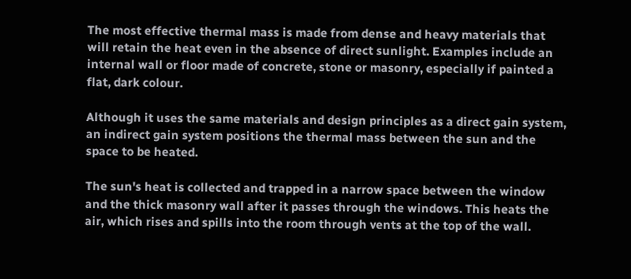The most effective thermal mass is made from dense and heavy materials that will retain the heat even in the absence of direct sunlight. Examples include an internal wall or floor made of concrete, stone or masonry, especially if painted a flat, dark colour.

Although it uses the same materials and design principles as a direct gain system, an indirect gain system positions the thermal mass between the sun and the space to be heated.

The sun's heat is collected and trapped in a narrow space between the window and the thick masonry wall after it passes through the windows. This heats the air, which rises and spills into the room through vents at the top of the wall.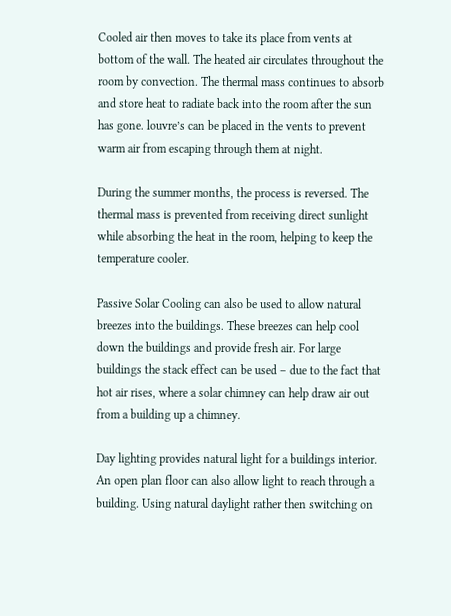Cooled air then moves to take its place from vents at bottom of the wall. The heated air circulates throughout the room by convection. The thermal mass continues to absorb and store heat to radiate back into the room after the sun has gone. louvre’s can be placed in the vents to prevent warm air from escaping through them at night.

During the summer months, the process is reversed. The thermal mass is prevented from receiving direct sunlight while absorbing the heat in the room, helping to keep the temperature cooler.

Passive Solar Cooling can also be used to allow natural breezes into the buildings. These breezes can help cool down the buildings and provide fresh air. For large buildings the stack effect can be used – due to the fact that hot air rises, where a solar chimney can help draw air out from a building up a chimney.

Day lighting provides natural light for a buildings interior. An open plan floor can also allow light to reach through a building. Using natural daylight rather then switching on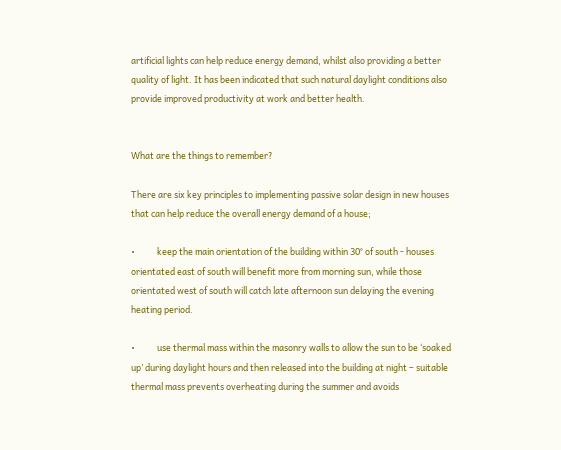artificial lights can help reduce energy demand, whilst also providing a better quality of light. It has been indicated that such natural daylight conditions also provide improved productivity at work and better health.


What are the things to remember?

There are six key principles to implementing passive solar design in new houses that can help reduce the overall energy demand of a house;

•           keep the main orientation of the building within 30° of south - houses orientated east of south will benefit more from morning sun, while those orientated west of south will catch late afternoon sun delaying the evening heating period.

•           use thermal mass within the masonry walls to allow the sun to be ‘soaked up’ during daylight hours and then released into the building at night – suitable thermal mass prevents overheating during the summer and avoids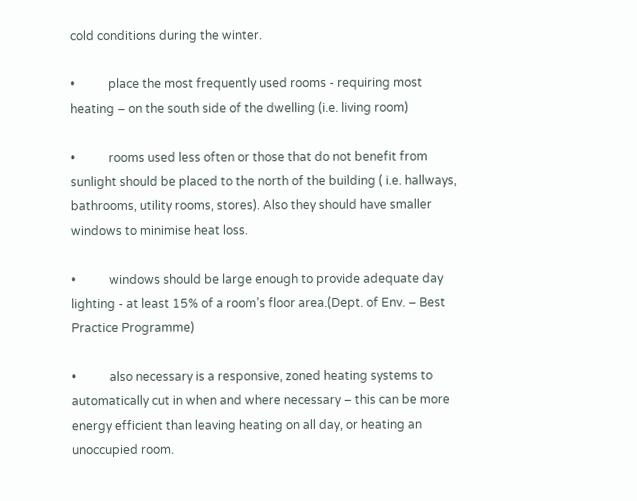cold conditions during the winter.

•           place the most frequently used rooms - requiring most heating – on the south side of the dwelling (i.e. living room)

•           rooms used less often or those that do not benefit from sunlight should be placed to the north of the building ( i.e. hallways, bathrooms, utility rooms, stores). Also they should have smaller windows to minimise heat loss.

•           windows should be large enough to provide adequate day lighting - at least 15% of a room’s floor area.(Dept. of Env. – Best Practice Programme)

•           also necessary is a responsive, zoned heating systems to automatically cut in when and where necessary – this can be more energy efficient than leaving heating on all day, or heating an unoccupied room.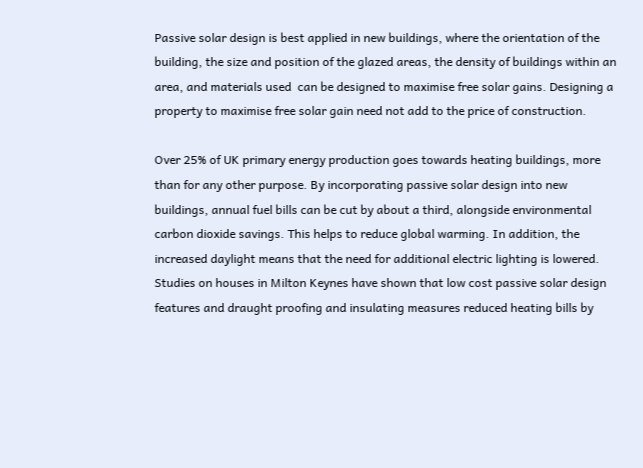Passive solar design is best applied in new buildings, where the orientation of the building, the size and position of the glazed areas, the density of buildings within an area, and materials used  can be designed to maximise free solar gains. Designing a property to maximise free solar gain need not add to the price of construction.

Over 25% of UK primary energy production goes towards heating buildings, more than for any other purpose. By incorporating passive solar design into new buildings, annual fuel bills can be cut by about a third, alongside environmental carbon dioxide savings. This helps to reduce global warming. In addition, the increased daylight means that the need for additional electric lighting is lowered. Studies on houses in Milton Keynes have shown that low cost passive solar design features and draught proofing and insulating measures reduced heating bills by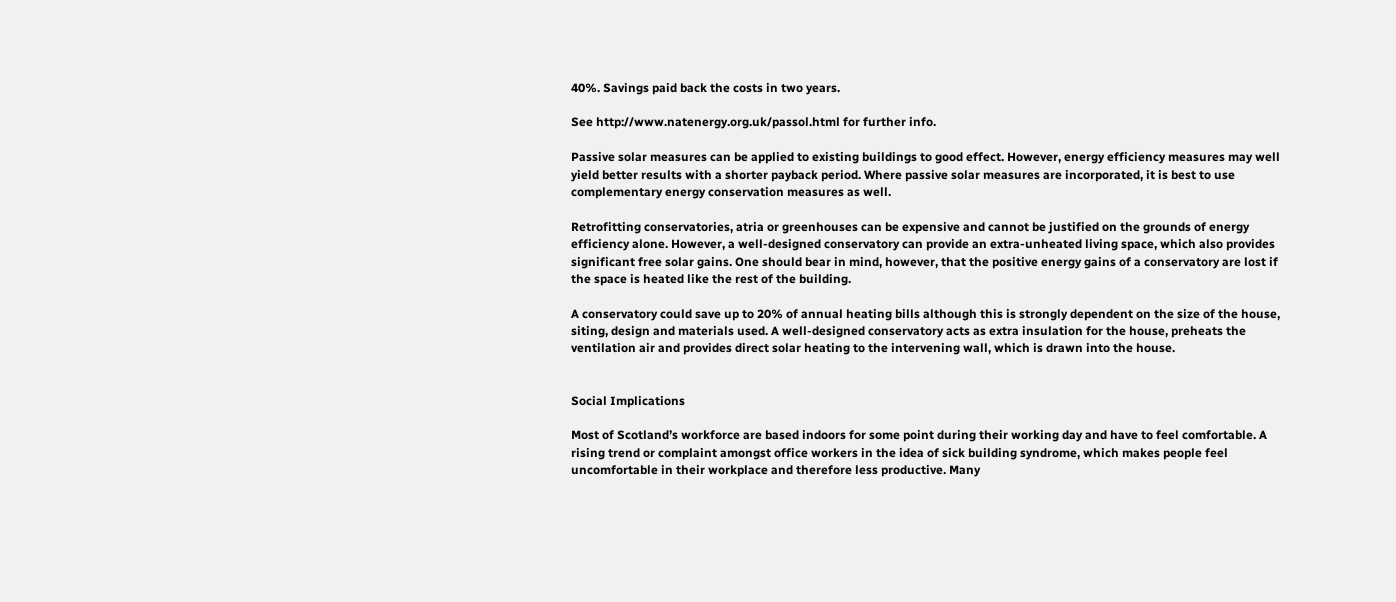40%. Savings paid back the costs in two years.

See http://www.natenergy.org.uk/passol.html for further info.

Passive solar measures can be applied to existing buildings to good effect. However, energy efficiency measures may well yield better results with a shorter payback period. Where passive solar measures are incorporated, it is best to use complementary energy conservation measures as well.

Retrofitting conservatories, atria or greenhouses can be expensive and cannot be justified on the grounds of energy efficiency alone. However, a well-designed conservatory can provide an extra-unheated living space, which also provides significant free solar gains. One should bear in mind, however, that the positive energy gains of a conservatory are lost if the space is heated like the rest of the building.

A conservatory could save up to 20% of annual heating bills although this is strongly dependent on the size of the house, siting, design and materials used. A well-designed conservatory acts as extra insulation for the house, preheats the ventilation air and provides direct solar heating to the intervening wall, which is drawn into the house.


Social Implications

Most of Scotland’s workforce are based indoors for some point during their working day and have to feel comfortable. A rising trend or complaint amongst office workers in the idea of sick building syndrome, which makes people feel uncomfortable in their workplace and therefore less productive. Many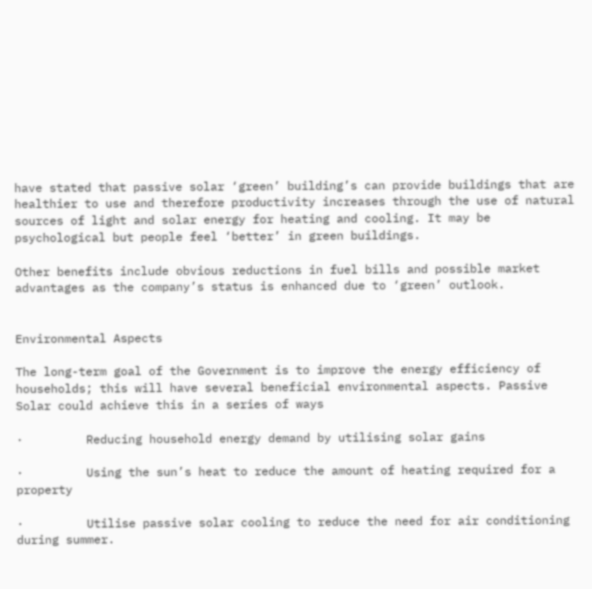have stated that passive solar ‘green’ building’s can provide buildings that are healthier to use and therefore productivity increases through the use of natural sources of light and solar energy for heating and cooling. It may be psychological but people feel ‘better’ in green buildings.

Other benefits include obvious reductions in fuel bills and possible market advantages as the company’s status is enhanced due to ‘green’ outlook.


Environmental Aspects

The long-term goal of the Government is to improve the energy efficiency of households; this will have several beneficial environmental aspects. Passive Solar could achieve this in a series of ways

·         Reducing household energy demand by utilising solar gains

·         Using the sun’s heat to reduce the amount of heating required for a property

·         Utilise passive solar cooling to reduce the need for air conditioning during summer.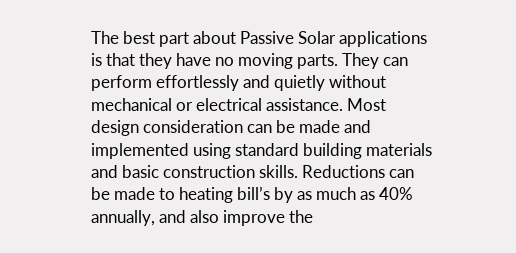The best part about Passive Solar applications is that they have no moving parts. They can perform effortlessly and quietly without mechanical or electrical assistance. Most design consideration can be made and implemented using standard building materials and basic construction skills. Reductions can be made to heating bill’s by as much as 40% annually, and also improve the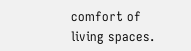comfort of living spaces.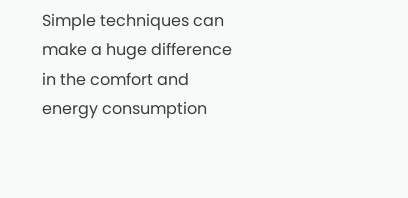Simple techniques can make a huge difference in the comfort and energy consumption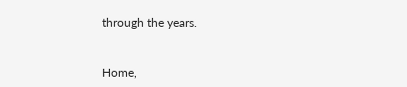through the years.


Home,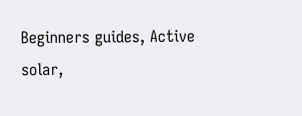Beginners guides, Active solar,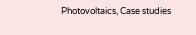Photovoltaics, Case studies